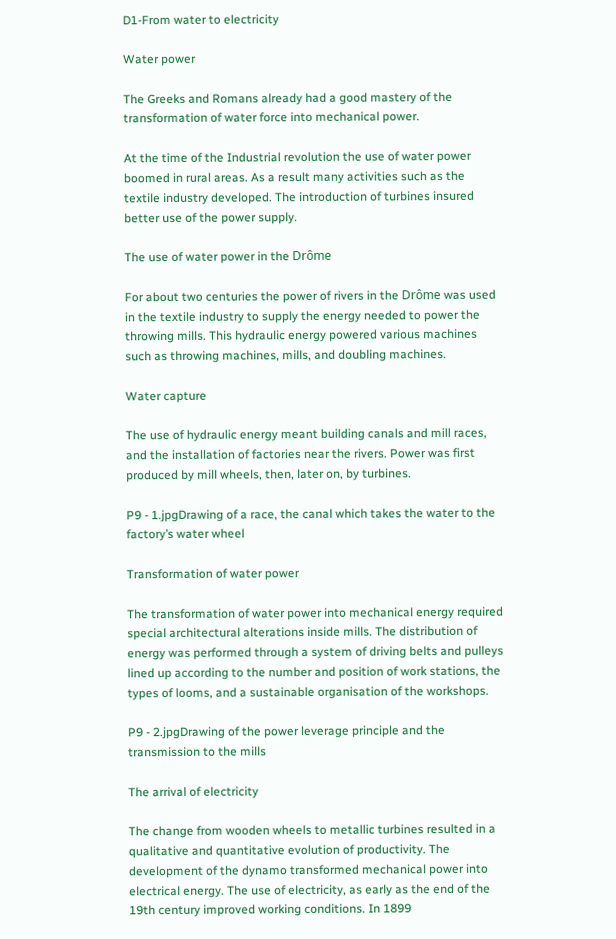D1-From water to electricity

Water power

The Greeks and Romans already had a good mastery of the transformation of water force into mechanical power.

At the time of the Industrial revolution the use of water power boomed in rural areas. As a result many activities such as the textile industry developed. The introduction of turbines insured better use of the power supply.

The use of water power in the Drôme

For about two centuries the power of rivers in the Drôme was used in the textile industry to supply the energy needed to power the throwing mills. This hydraulic energy powered various machines such as throwing machines, mills, and doubling machines.

Water capture

The use of hydraulic energy meant building canals and mill races, and the installation of factories near the rivers. Power was first produced by mill wheels, then, later on, by turbines.

P9 - 1.jpgDrawing of a race, the canal which takes the water to the factory’s water wheel

Transformation of water power

The transformation of water power into mechanical energy required special architectural alterations inside mills. The distribution of energy was performed through a system of driving belts and pulleys lined up according to the number and position of work stations, the types of looms, and a sustainable organisation of the workshops.

P9 - 2.jpgDrawing of the power leverage principle and the transmission to the mills

The arrival of electricity

The change from wooden wheels to metallic turbines resulted in a qualitative and quantitative evolution of productivity. The development of the dynamo transformed mechanical power into electrical energy. The use of electricity, as early as the end of the 19th century improved working conditions. In 1899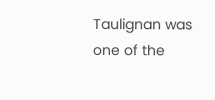Taulignan was one of the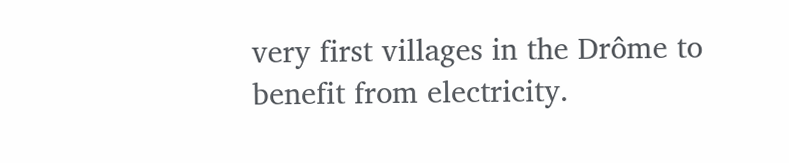very first villages in the Drôme to benefit from electricity.